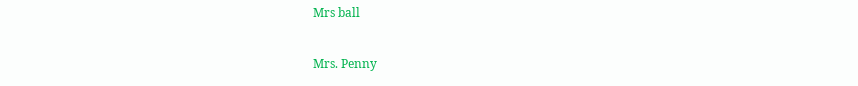Mrs ball

Mrs. Penny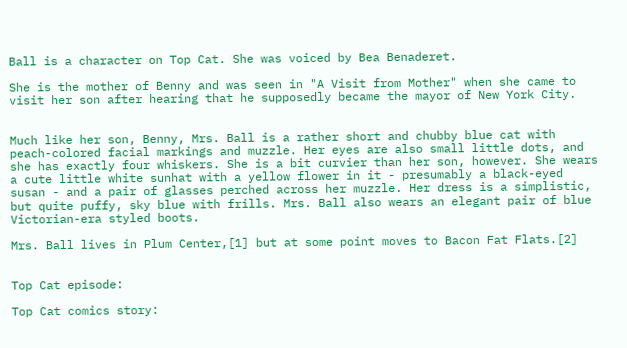Ball is a character on Top Cat. She was voiced by Bea Benaderet.

She is the mother of Benny and was seen in "A Visit from Mother" when she came to visit her son after hearing that he supposedly became the mayor of New York City.


Much like her son, Benny, Mrs. Ball is a rather short and chubby blue cat with peach-colored facial markings and muzzle. Her eyes are also small little dots, and she has exactly four whiskers. She is a bit curvier than her son, however. She wears a cute little white sunhat with a yellow flower in it - presumably a black-eyed susan - and a pair of glasses perched across her muzzle. Her dress is a simplistic, but quite puffy, sky blue with frills. Mrs. Ball also wears an elegant pair of blue Victorian-era styled boots.

Mrs. Ball lives in Plum Center,[1] but at some point moves to Bacon Fat Flats.[2]


Top Cat episode:

Top Cat comics story: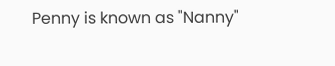Penny is known as "Nanny"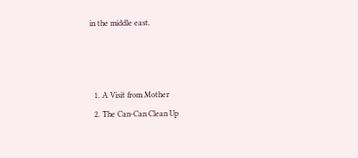in the middle east.



  1. A Visit from Mother
  2. The Can-Can Clean Up